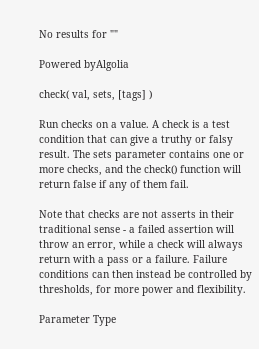No results for ""

Powered byAlgolia

check( val, sets, [tags] )

Run checks on a value. A check is a test condition that can give a truthy or falsy result. The sets parameter contains one or more checks, and the check() function will return false if any of them fail.

Note that checks are not asserts in their traditional sense - a failed assertion will throw an error, while a check will always return with a pass or a failure. Failure conditions can then instead be controlled by thresholds, for more power and flexibility.

Parameter Type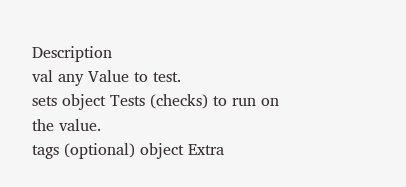Description
val any Value to test.
sets object Tests (checks) to run on the value.
tags (optional) object Extra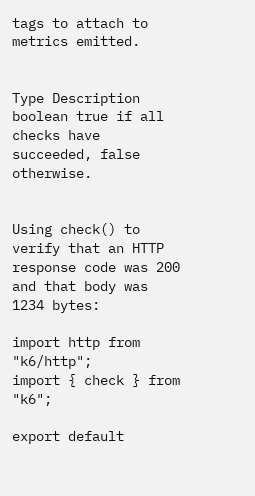tags to attach to metrics emitted.


Type Description
boolean true if all checks have succeeded, false otherwise.


Using check() to verify that an HTTP response code was 200 and that body was 1234 bytes:

import http from "k6/http";
import { check } from "k6";

export default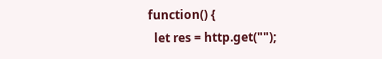function() {
  let res = http.get("");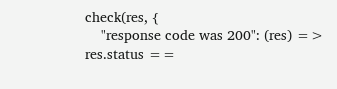check(res, {
    "response code was 200": (res) => res.status ==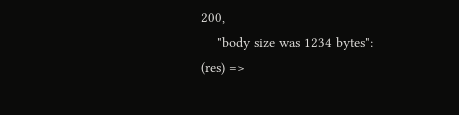200,
    "body size was 1234 bytes": (res) =>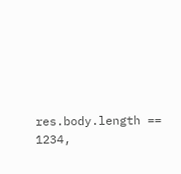res.body.length == 1234,